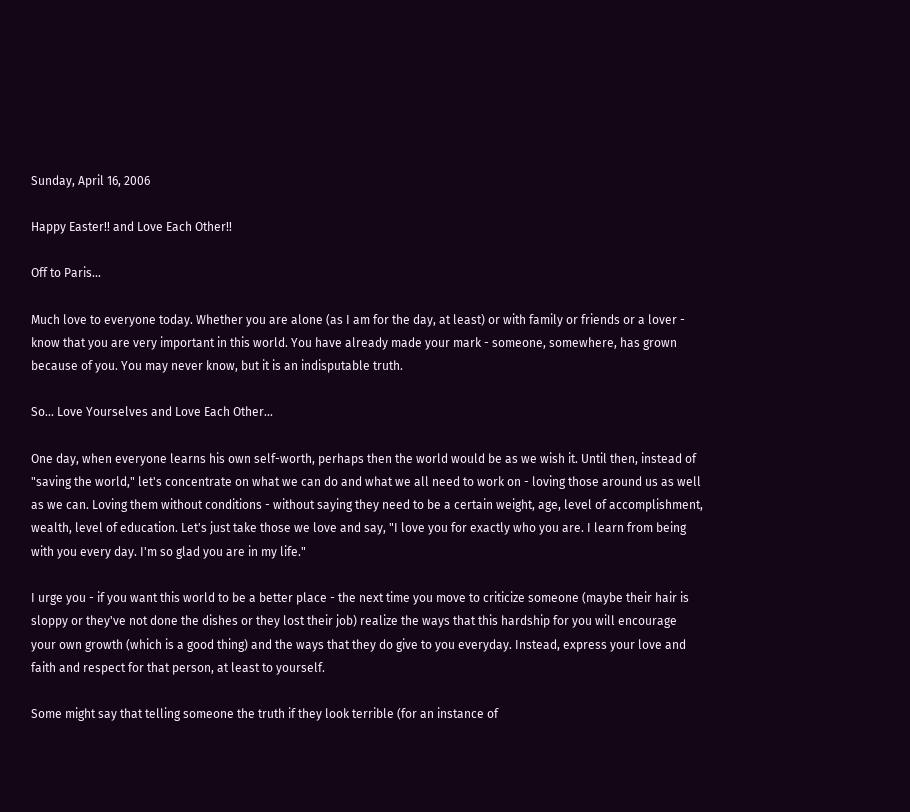Sunday, April 16, 2006

Happy Easter!! and Love Each Other!!

Off to Paris...

Much love to everyone today. Whether you are alone (as I am for the day, at least) or with family or friends or a lover - know that you are very important in this world. You have already made your mark - someone, somewhere, has grown because of you. You may never know, but it is an indisputable truth.

So... Love Yourselves and Love Each Other...

One day, when everyone learns his own self-worth, perhaps then the world would be as we wish it. Until then, instead of "saving the world," let's concentrate on what we can do and what we all need to work on - loving those around us as well as we can. Loving them without conditions - without saying they need to be a certain weight, age, level of accomplishment, wealth, level of education. Let's just take those we love and say, "I love you for exactly who you are. I learn from being with you every day. I'm so glad you are in my life."

I urge you - if you want this world to be a better place - the next time you move to criticize someone (maybe their hair is sloppy or they've not done the dishes or they lost their job) realize the ways that this hardship for you will encourage your own growth (which is a good thing) and the ways that they do give to you everyday. Instead, express your love and faith and respect for that person, at least to yourself.

Some might say that telling someone the truth if they look terrible (for an instance of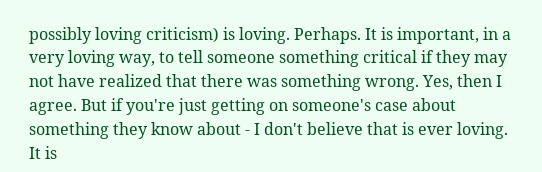possibly loving criticism) is loving. Perhaps. It is important, in a very loving way, to tell someone something critical if they may not have realized that there was something wrong. Yes, then I agree. But if you're just getting on someone's case about something they know about - I don't believe that is ever loving. It is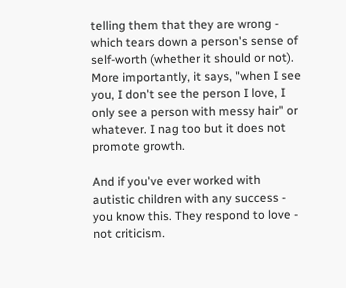telling them that they are wrong - which tears down a person's sense of self-worth (whether it should or not). More importantly, it says, "when I see you, I don't see the person I love, I only see a person with messy hair" or whatever. I nag too but it does not promote growth.

And if you've ever worked with autistic children with any success - you know this. They respond to love - not criticism.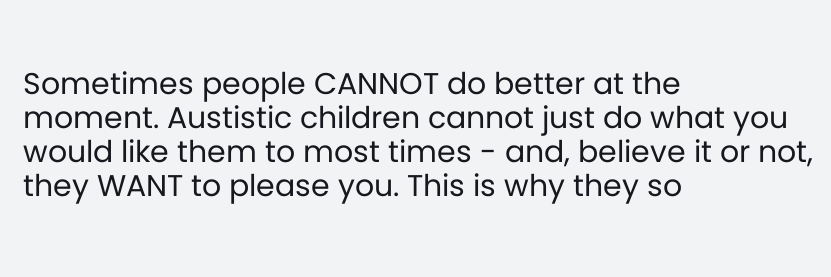Sometimes people CANNOT do better at the moment. Austistic children cannot just do what you would like them to most times - and, believe it or not, they WANT to please you. This is why they so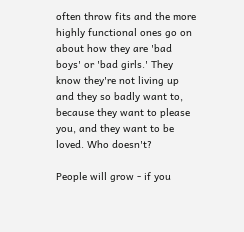often throw fits and the more highly functional ones go on about how they are 'bad boys' or 'bad girls.' They know they're not living up and they so badly want to, because they want to please you, and they want to be loved. Who doesn't?

People will grow - if you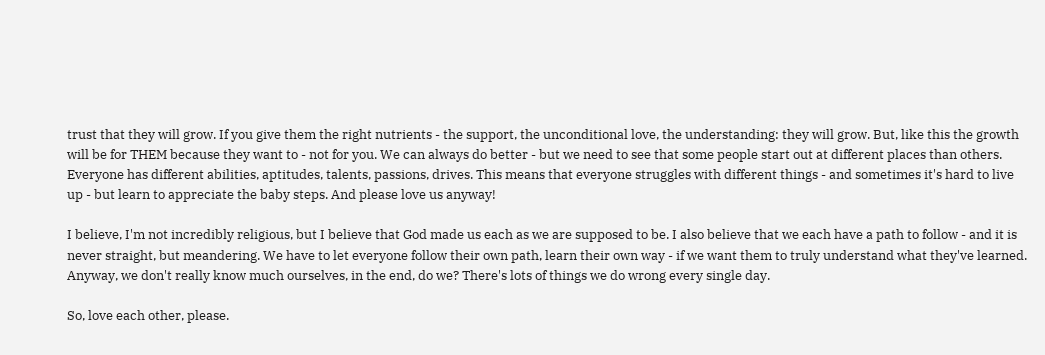trust that they will grow. If you give them the right nutrients - the support, the unconditional love, the understanding: they will grow. But, like this the growth will be for THEM because they want to - not for you. We can always do better - but we need to see that some people start out at different places than others. Everyone has different abilities, aptitudes, talents, passions, drives. This means that everyone struggles with different things - and sometimes it's hard to live up - but learn to appreciate the baby steps. And please love us anyway!

I believe, I'm not incredibly religious, but I believe that God made us each as we are supposed to be. I also believe that we each have a path to follow - and it is never straight, but meandering. We have to let everyone follow their own path, learn their own way - if we want them to truly understand what they've learned. Anyway, we don't really know much ourselves, in the end, do we? There's lots of things we do wrong every single day.

So, love each other, please.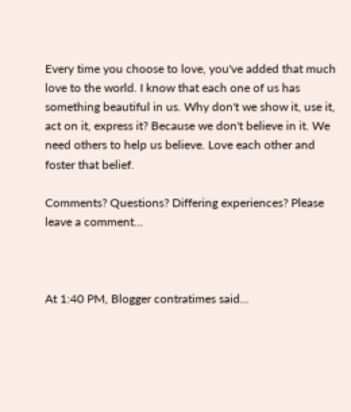Every time you choose to love, you've added that much love to the world. I know that each one of us has something beautiful in us. Why don't we show it, use it, act on it, express it? Because we don't believe in it. We need others to help us believe. Love each other and foster that belief.

Comments? Questions? Differing experiences? Please leave a comment...



At 1:40 PM, Blogger contratimes said...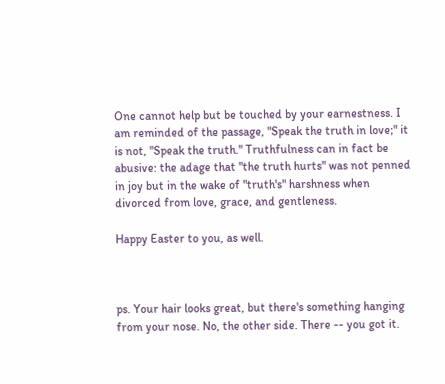One cannot help but be touched by your earnestness. I am reminded of the passage, "Speak the truth in love;" it is not, "Speak the truth." Truthfulness can in fact be abusive: the adage that "the truth hurts" was not penned in joy but in the wake of "truth's" harshness when divorced from love, grace, and gentleness.

Happy Easter to you, as well.



ps. Your hair looks great, but there's something hanging from your nose. No, the other side. There -- you got it.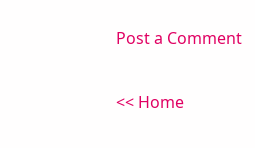Post a Comment

<< Home